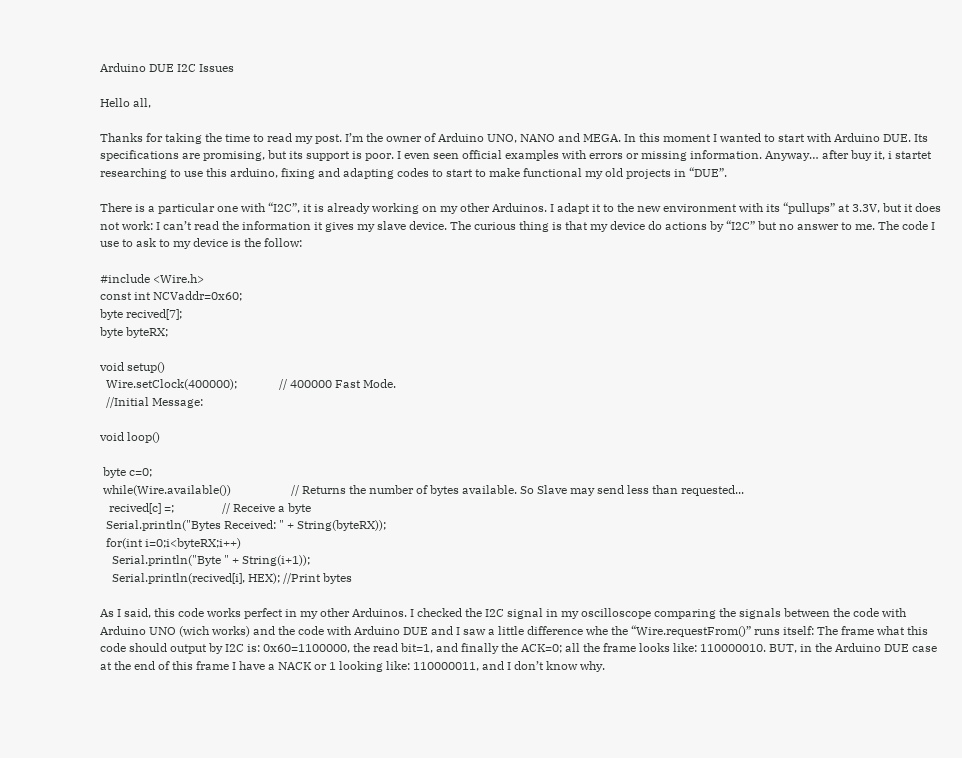Arduino DUE I2C Issues

Hello all,

Thanks for taking the time to read my post. I’m the owner of Arduino UNO, NANO and MEGA. In this moment I wanted to start with Arduino DUE. Its specifications are promising, but its support is poor. I even seen official examples with errors or missing information. Anyway… after buy it, i startet researching to use this arduino, fixing and adapting codes to start to make functional my old projects in “DUE”.

There is a particular one with “I2C”, it is already working on my other Arduinos. I adapt it to the new environment with its “pullups” at 3.3V, but it does not work: I can’t read the information it gives my slave device. The curious thing is that my device do actions by “I2C” but no answer to me. The code I use to ask to my device is the follow:

#include <Wire.h>
const int NCVaddr=0x60;
byte recived[7];
byte byteRX;

void setup()
  Wire.setClock(400000);              // 400000 Fast Mode.
  //Initial Message:

void loop()

 byte c=0;
 while(Wire.available())                    // Returns the number of bytes available. So Slave may send less than requested...
   recived[c] =;                // Receive a byte
  Serial.println("Bytes Received: " + String(byteRX));
  for(int i=0;i<byteRX;i++)
    Serial.println("Byte " + String(i+1));
    Serial.println(recived[i], HEX); //Print bytes

As I said, this code works perfect in my other Arduinos. I checked the I2C signal in my oscilloscope comparing the signals between the code with Arduino UNO (wich works) and the code with Arduino DUE and I saw a little difference whe the “Wire.requestFrom()” runs itself: The frame what this code should output by I2C is: 0x60=1100000, the read bit=1, and finally the ACK=0; all the frame looks like: 110000010. BUT, in the Arduino DUE case at the end of this frame I have a NACK or 1 looking like: 110000011, and I don’t know why.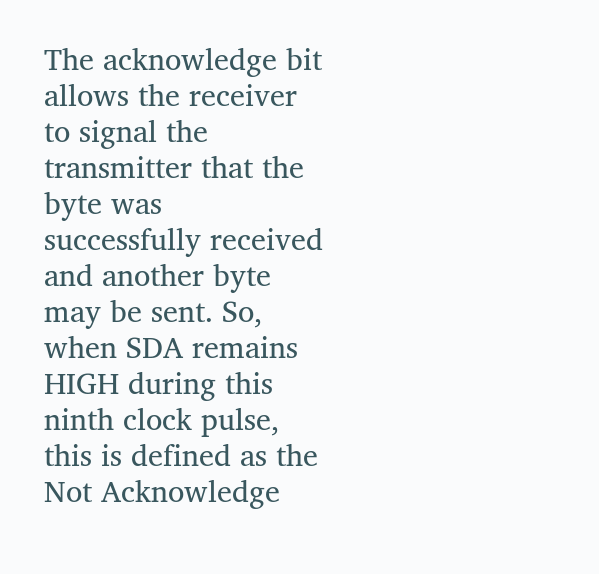The acknowledge bit allows the receiver to signal the transmitter that the byte was successfully received and another byte may be sent. So, when SDA remains HIGH during this ninth clock pulse, this is defined as the Not Acknowledge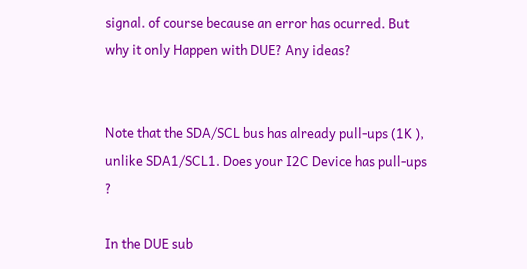signal. of course because an error has ocurred. But why it only Happen with DUE? Any ideas?


Note that the SDA/SCL bus has already pull-ups (1K ), unlike SDA1/SCL1. Does your I2C Device has pull-ups ?

In the DUE sub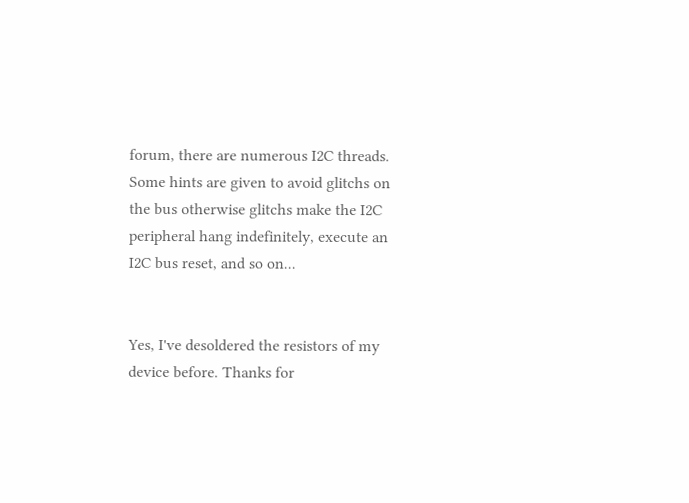forum, there are numerous I2C threads. Some hints are given to avoid glitchs on the bus otherwise glitchs make the I2C peripheral hang indefinitely, execute an I2C bus reset, and so on...


Yes, I've desoldered the resistors of my device before. Thanks for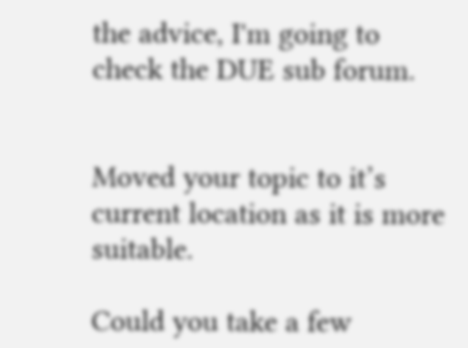the advice, I'm going to check the DUE sub forum.


Moved your topic to it’s current location as it is more suitable.

Could you take a few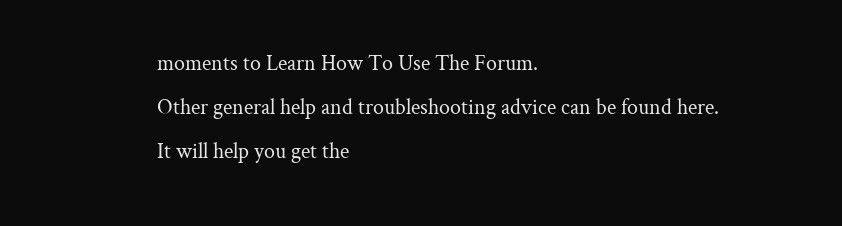moments to Learn How To Use The Forum.
Other general help and troubleshooting advice can be found here.
It will help you get the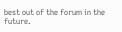best out of the forum in the future.